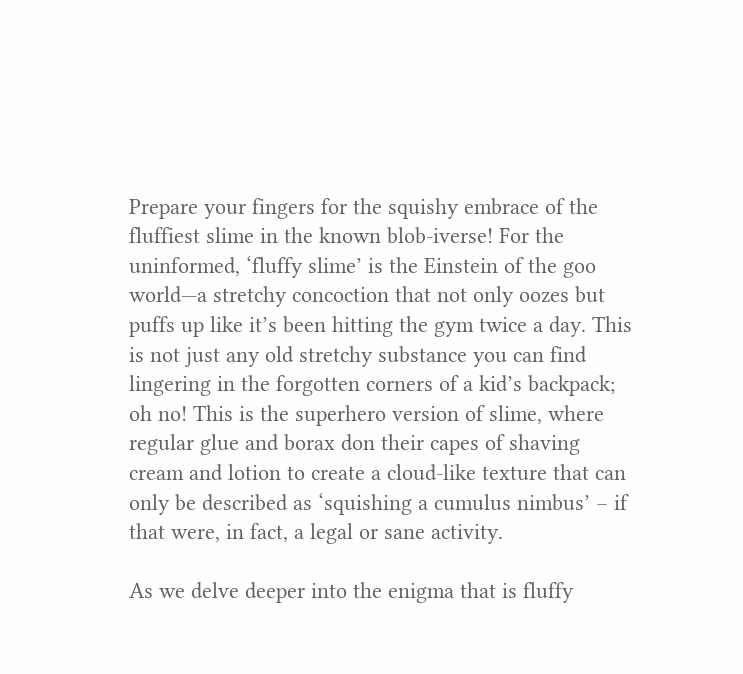Prepare your fingers for the squishy embrace of the fluffiest slime in the known blob-iverse! For the uninformed, ‘fluffy slime’ is the Einstein of the goo world—a stretchy concoction that not only oozes but puffs up like it’s been hitting the gym twice a day. This is not just any old stretchy substance you can find lingering in the forgotten corners of a kid’s backpack; oh no! This is the superhero version of slime, where regular glue and borax don their capes of shaving cream and lotion to create a cloud-like texture that can only be described as ‘squishing a cumulus nimbus’ – if that were, in fact, a legal or sane activity.

As we delve deeper into the enigma that is fluffy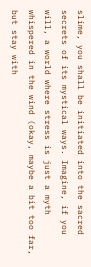slime, you shall be initiated into the sacred secrets of its mystical ways. Imagine, if you will, a world where stress is just a myth whispered in the wind (okay, maybe a bit too far, but stay with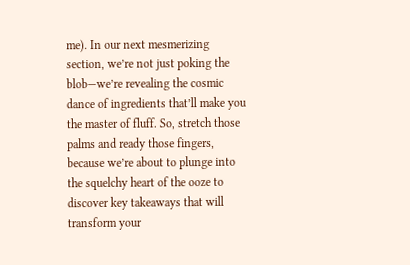me). In our next mesmerizing section, we’re not just poking the blob—we’re revealing the cosmic dance of ingredients that’ll make you the master of fluff. So, stretch those palms and ready those fingers, because we’re about to plunge into the squelchy heart of the ooze to discover key takeaways that will transform your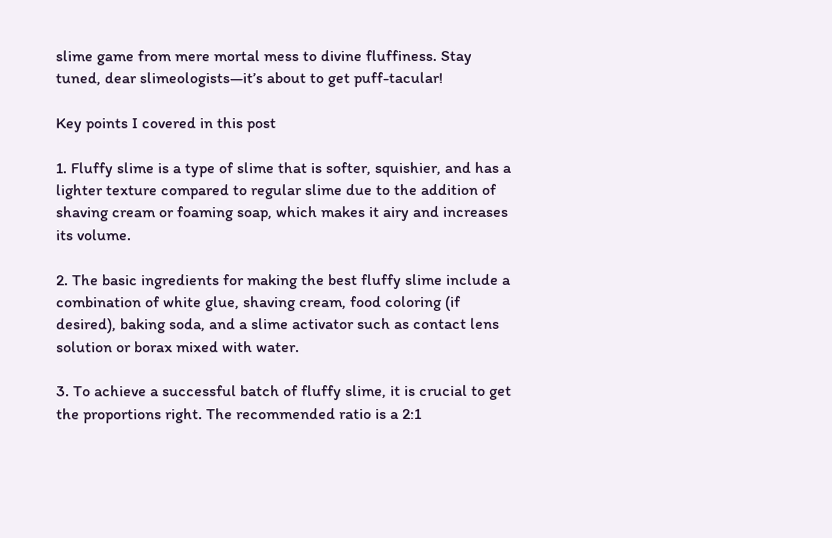slime game from mere mortal mess to divine fluffiness. Stay tuned, dear slimeologists—it’s about to get puff-tacular!

Key points I covered in this post

1. Fluffy slime is a type of slime that is softer, squishier, and has a lighter texture compared to regular slime due to the addition of shaving cream or foaming soap, which makes it airy and increases its volume.

2. The basic ingredients for making the best fluffy slime include a combination of white glue, shaving cream, food coloring (if desired), baking soda, and a slime activator such as contact lens solution or borax mixed with water.

3. To achieve a successful batch of fluffy slime, it is crucial to get the proportions right. The recommended ratio is a 2:1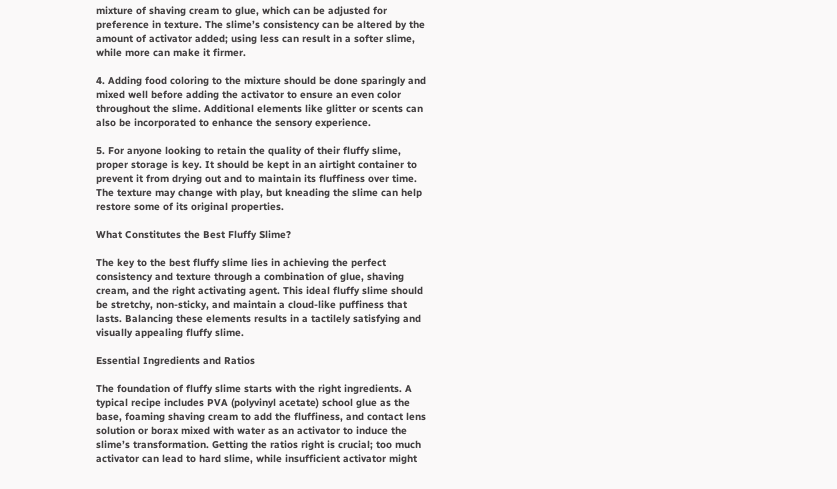mixture of shaving cream to glue, which can be adjusted for preference in texture. The slime’s consistency can be altered by the amount of activator added; using less can result in a softer slime, while more can make it firmer.

4. Adding food coloring to the mixture should be done sparingly and mixed well before adding the activator to ensure an even color throughout the slime. Additional elements like glitter or scents can also be incorporated to enhance the sensory experience.

5. For anyone looking to retain the quality of their fluffy slime, proper storage is key. It should be kept in an airtight container to prevent it from drying out and to maintain its fluffiness over time. The texture may change with play, but kneading the slime can help restore some of its original properties.

What Constitutes the Best Fluffy Slime?

The key to the best fluffy slime lies in achieving the perfect consistency and texture through a combination of glue, shaving cream, and the right activating agent. This ideal fluffy slime should be stretchy, non-sticky, and maintain a cloud-like puffiness that lasts. Balancing these elements results in a tactilely satisfying and visually appealing fluffy slime.

Essential Ingredients and Ratios

The foundation of fluffy slime starts with the right ingredients. A typical recipe includes PVA (polyvinyl acetate) school glue as the base, foaming shaving cream to add the fluffiness, and contact lens solution or borax mixed with water as an activator to induce the slime’s transformation. Getting the ratios right is crucial; too much activator can lead to hard slime, while insufficient activator might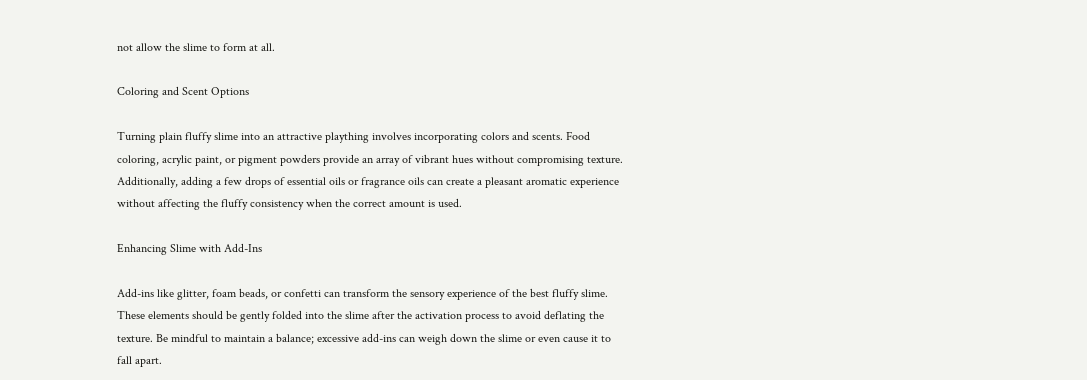not allow the slime to form at all.

Coloring and Scent Options

Turning plain fluffy slime into an attractive plaything involves incorporating colors and scents. Food coloring, acrylic paint, or pigment powders provide an array of vibrant hues without compromising texture. Additionally, adding a few drops of essential oils or fragrance oils can create a pleasant aromatic experience without affecting the fluffy consistency when the correct amount is used.

Enhancing Slime with Add-Ins

Add-ins like glitter, foam beads, or confetti can transform the sensory experience of the best fluffy slime. These elements should be gently folded into the slime after the activation process to avoid deflating the texture. Be mindful to maintain a balance; excessive add-ins can weigh down the slime or even cause it to fall apart.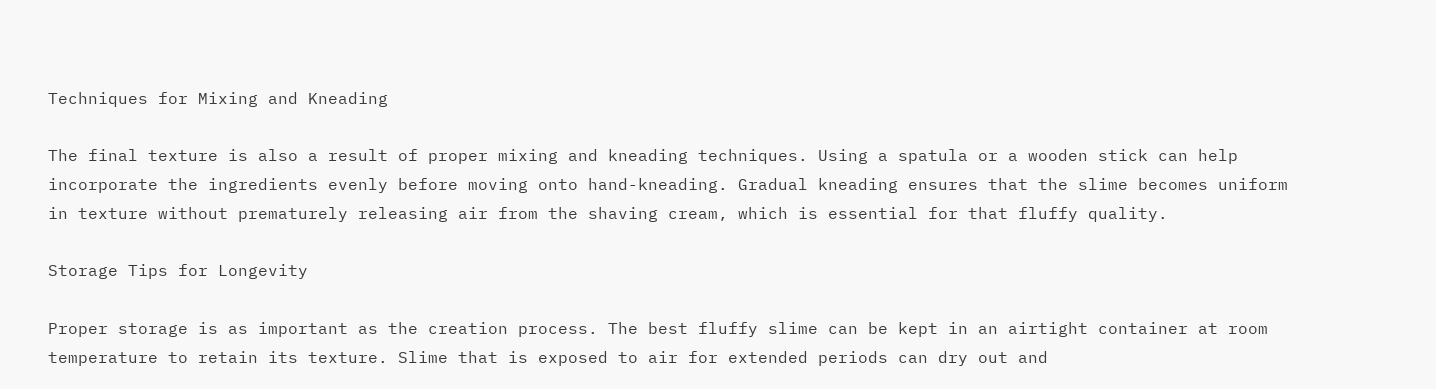Techniques for Mixing and Kneading

The final texture is also a result of proper mixing and kneading techniques. Using a spatula or a wooden stick can help incorporate the ingredients evenly before moving onto hand-kneading. Gradual kneading ensures that the slime becomes uniform in texture without prematurely releasing air from the shaving cream, which is essential for that fluffy quality.

Storage Tips for Longevity

Proper storage is as important as the creation process. The best fluffy slime can be kept in an airtight container at room temperature to retain its texture. Slime that is exposed to air for extended periods can dry out and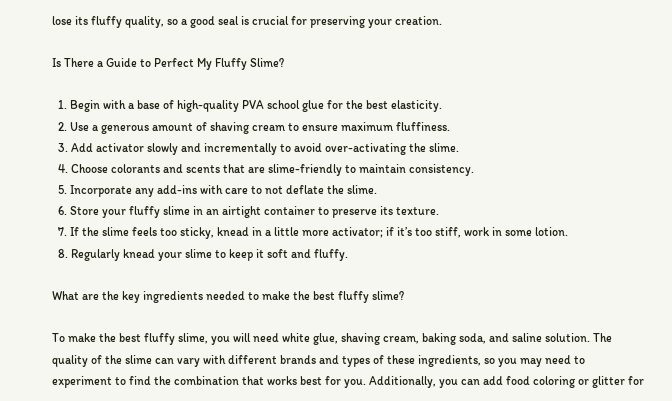lose its fluffy quality, so a good seal is crucial for preserving your creation.

Is There a Guide to Perfect My Fluffy Slime?

  1. Begin with a base of high-quality PVA school glue for the best elasticity.
  2. Use a generous amount of shaving cream to ensure maximum fluffiness.
  3. Add activator slowly and incrementally to avoid over-activating the slime.
  4. Choose colorants and scents that are slime-friendly to maintain consistency.
  5. Incorporate any add-ins with care to not deflate the slime.
  6. Store your fluffy slime in an airtight container to preserve its texture.
  7. If the slime feels too sticky, knead in a little more activator; if it’s too stiff, work in some lotion.
  8. Regularly knead your slime to keep it soft and fluffy.

What are the key ingredients needed to make the best fluffy slime?

To make the best fluffy slime, you will need white glue, shaving cream, baking soda, and saline solution. The quality of the slime can vary with different brands and types of these ingredients, so you may need to experiment to find the combination that works best for you. Additionally, you can add food coloring or glitter for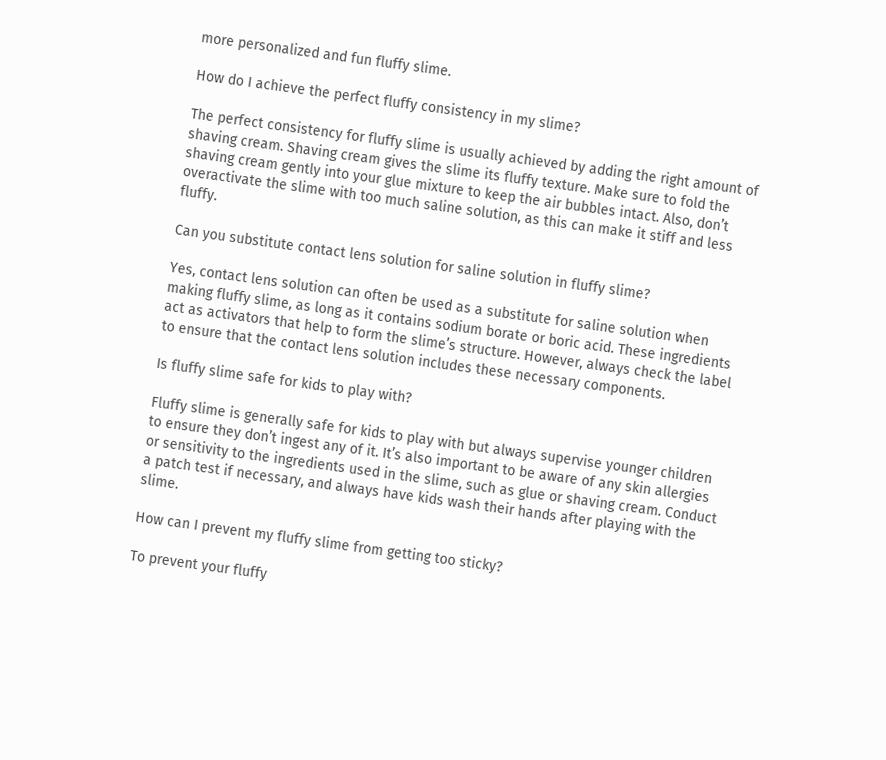more personalized and fun fluffy slime.

How do I achieve the perfect fluffy consistency in my slime?

The perfect consistency for fluffy slime is usually achieved by adding the right amount of shaving cream. Shaving cream gives the slime its fluffy texture. Make sure to fold the shaving cream gently into your glue mixture to keep the air bubbles intact. Also, don’t overactivate the slime with too much saline solution, as this can make it stiff and less fluffy.

Can you substitute contact lens solution for saline solution in fluffy slime?

Yes, contact lens solution can often be used as a substitute for saline solution when making fluffy slime, as long as it contains sodium borate or boric acid. These ingredients act as activators that help to form the slime’s structure. However, always check the label to ensure that the contact lens solution includes these necessary components.

Is fluffy slime safe for kids to play with?

Fluffy slime is generally safe for kids to play with but always supervise younger children to ensure they don’t ingest any of it. It’s also important to be aware of any skin allergies or sensitivity to the ingredients used in the slime, such as glue or shaving cream. Conduct a patch test if necessary, and always have kids wash their hands after playing with the slime.

How can I prevent my fluffy slime from getting too sticky?

To prevent your fluffy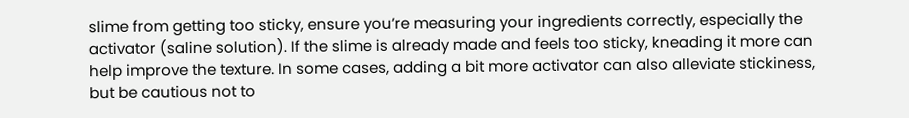slime from getting too sticky, ensure you’re measuring your ingredients correctly, especially the activator (saline solution). If the slime is already made and feels too sticky, kneading it more can help improve the texture. In some cases, adding a bit more activator can also alleviate stickiness, but be cautious not to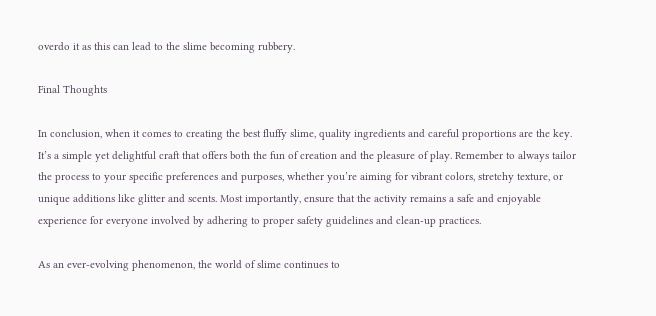overdo it as this can lead to the slime becoming rubbery.

Final Thoughts

In conclusion, when it comes to creating the best fluffy slime, quality ingredients and careful proportions are the key. It’s a simple yet delightful craft that offers both the fun of creation and the pleasure of play. Remember to always tailor the process to your specific preferences and purposes, whether you’re aiming for vibrant colors, stretchy texture, or unique additions like glitter and scents. Most importantly, ensure that the activity remains a safe and enjoyable experience for everyone involved by adhering to proper safety guidelines and clean-up practices.

As an ever-evolving phenomenon, the world of slime continues to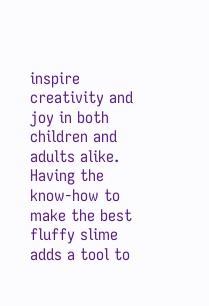inspire creativity and joy in both children and adults alike. Having the know-how to make the best fluffy slime adds a tool to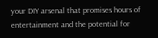your DIY arsenal that promises hours of entertainment and the potential for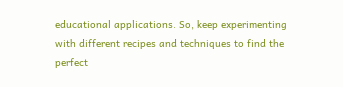educational applications. So, keep experimenting with different recipes and techniques to find the perfect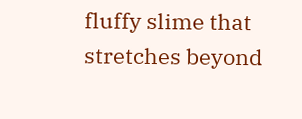fluffy slime that stretches beyond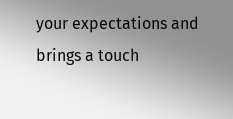your expectations and brings a touch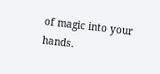of magic into your hands.